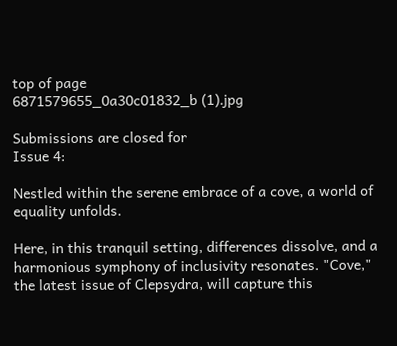top of page
6871579655_0a30c01832_b (1).jpg

Submissions are closed for
Issue 4:

Nestled within the serene embrace of a cove, a world of equality unfolds.

Here, in this tranquil setting, differences dissolve, and a harmonious symphony of inclusivity resonates. "Cove," the latest issue of Clepsydra, will capture this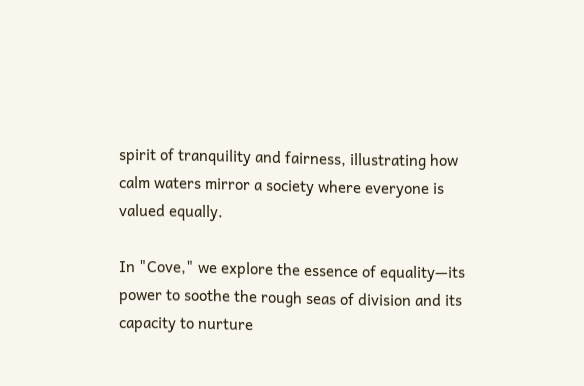spirit of tranquility and fairness, illustrating how calm waters mirror a society where everyone is valued equally.

In "Cove," we explore the essence of equality—its power to soothe the rough seas of division and its capacity to nurture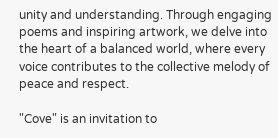unity and understanding. Through engaging poems and inspiring artwork, we delve into the heart of a balanced world, where every voice contributes to the collective melody of peace and respect.

"Cove" is an invitation to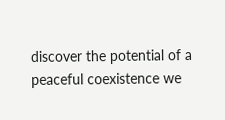discover the potential of a peaceful coexistence we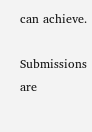can achieve.

Submissions are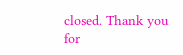closed. Thank you for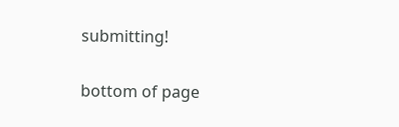submitting!

bottom of page